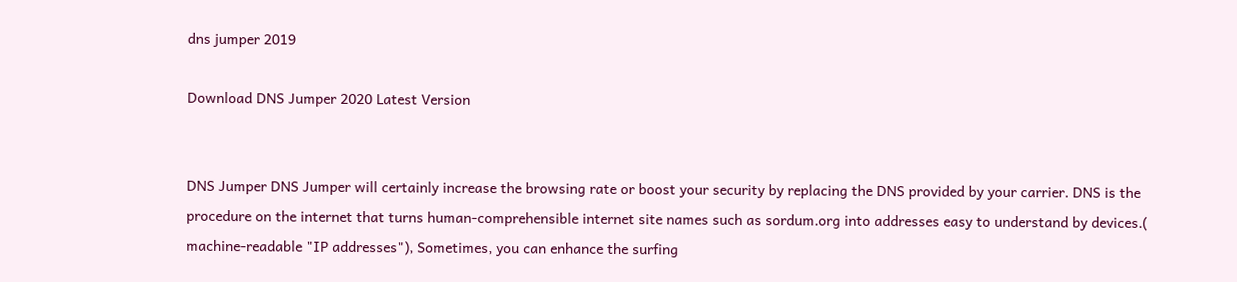dns jumper 2019

Download DNS Jumper 2020 Latest Version


DNS Jumper DNS Jumper will certainly increase the browsing rate or boost your security by replacing the DNS provided by your carrier. DNS is the procedure on the internet that turns human-comprehensible internet site names such as sordum.org into addresses easy to understand by devices.( machine-readable "IP addresses"), Sometimes, you can enhance the surfing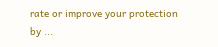rate or improve your protection by ...